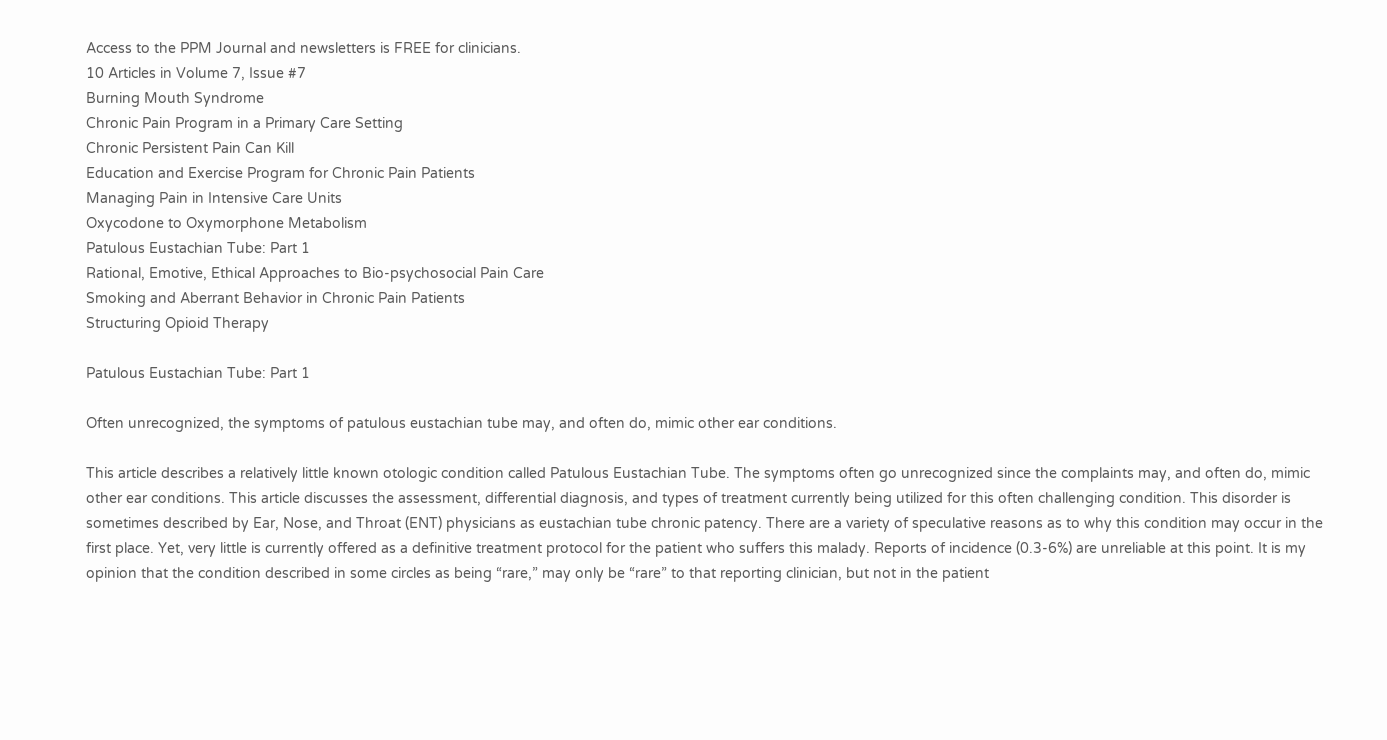Access to the PPM Journal and newsletters is FREE for clinicians.
10 Articles in Volume 7, Issue #7
Burning Mouth Syndrome
Chronic Pain Program in a Primary Care Setting
Chronic Persistent Pain Can Kill
Education and Exercise Program for Chronic Pain Patients
Managing Pain in Intensive Care Units
Oxycodone to Oxymorphone Metabolism
Patulous Eustachian Tube: Part 1
Rational, Emotive, Ethical Approaches to Bio-psychosocial Pain Care
Smoking and Aberrant Behavior in Chronic Pain Patients
Structuring Opioid Therapy

Patulous Eustachian Tube: Part 1

Often unrecognized, the symptoms of patulous eustachian tube may, and often do, mimic other ear conditions.

This article describes a relatively little known otologic condition called Patulous Eustachian Tube. The symptoms often go unrecognized since the complaints may, and often do, mimic other ear conditions. This article discusses the assessment, differential diagnosis, and types of treatment currently being utilized for this often challenging condition. This disorder is sometimes described by Ear, Nose, and Throat (ENT) physicians as eustachian tube chronic patency. There are a variety of speculative reasons as to why this condition may occur in the first place. Yet, very little is currently offered as a definitive treatment protocol for the patient who suffers this malady. Reports of incidence (0.3-6%) are unreliable at this point. It is my opinion that the condition described in some circles as being “rare,” may only be “rare” to that reporting clinician, but not in the patient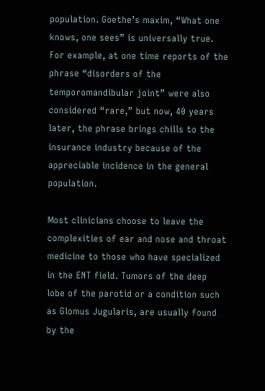population. Goethe’s maxim, “What one knows, one sees” is universally true. For example, at one time reports of the phrase “disorders of the temporomandibular joint” were also considered “rare,” but now, 40 years later, the phrase brings chills to the insurance industry because of the appreciable incidence in the general population.

Most clinicians choose to leave the complexities of ear and nose and throat medicine to those who have specialized in the ENT field. Tumors of the deep lobe of the parotid or a condition such as Glomus Jugularis, are usually found by the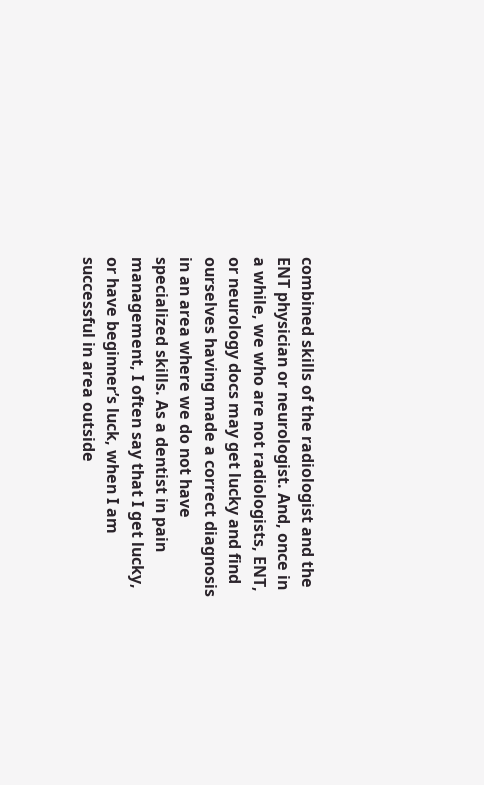combined skills of the radiologist and the ENT physician or neurologist. And, once in a while, we who are not radiologists, ENT, or neurology docs may get lucky and find ourselves having made a correct diagnosis in an area where we do not have specialized skills. As a dentist in pain management, I often say that I get lucky, or have beginner’s luck, when I am successful in area outside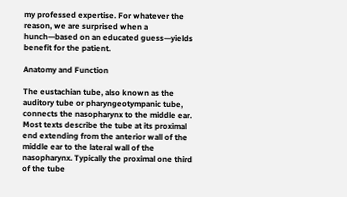my professed expertise. For whatever the reason, we are surprised when a hunch—based on an educated guess—yields benefit for the patient.

Anatomy and Function

The eustachian tube, also known as the auditory tube or pharyngeotympanic tube, connects the nasopharynx to the middle ear. Most texts describe the tube at its proximal end extending from the anterior wall of the middle ear to the lateral wall of the nasopharynx. Typically the proximal one third of the tube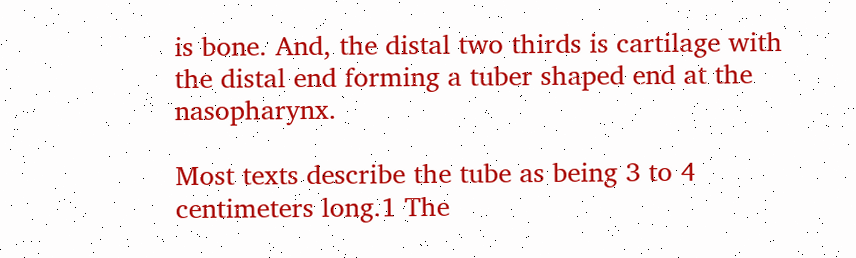is bone. And, the distal two thirds is cartilage with the distal end forming a tuber shaped end at the nasopharynx.

Most texts describe the tube as being 3 to 4 centimeters long.1 The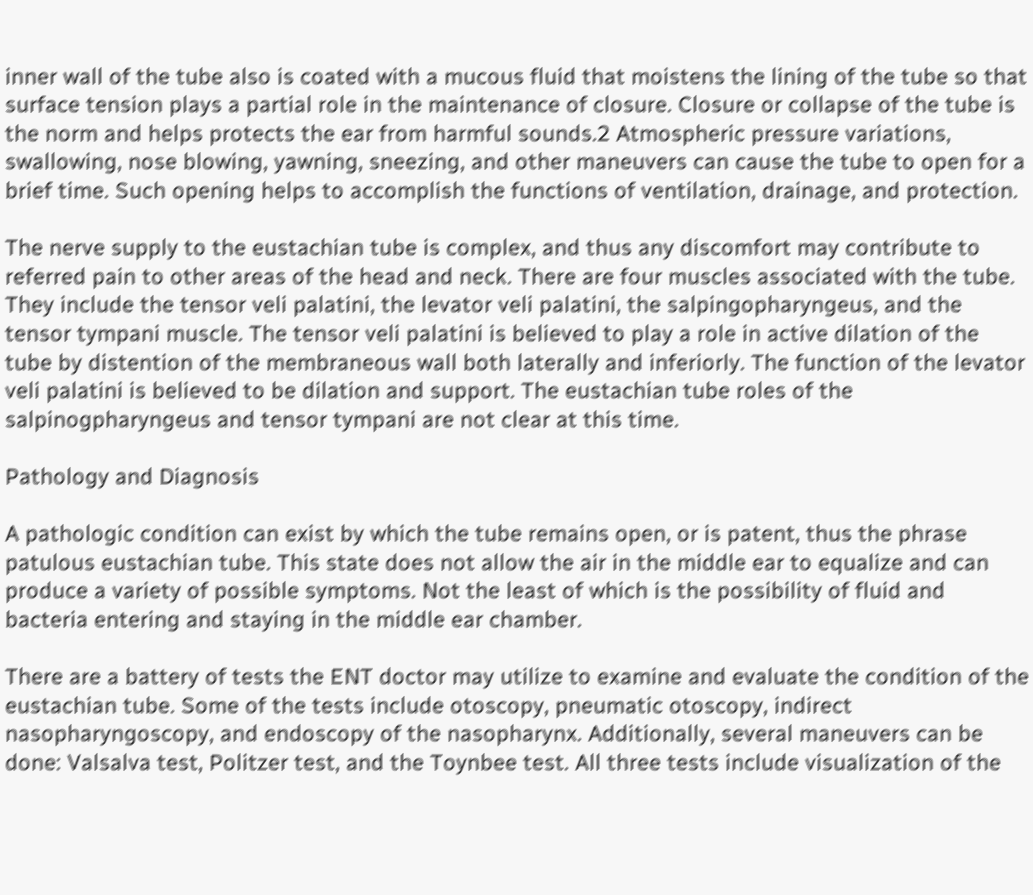inner wall of the tube also is coated with a mucous fluid that moistens the lining of the tube so that surface tension plays a partial role in the maintenance of closure. Closure or collapse of the tube is the norm and helps protects the ear from harmful sounds.2 Atmospheric pressure variations, swallowing, nose blowing, yawning, sneezing, and other maneuvers can cause the tube to open for a brief time. Such opening helps to accomplish the functions of ventilation, drainage, and protection.

The nerve supply to the eustachian tube is complex, and thus any discomfort may contribute to referred pain to other areas of the head and neck. There are four muscles associated with the tube. They include the tensor veli palatini, the levator veli palatini, the salpingopharyngeus, and the tensor tympani muscle. The tensor veli palatini is believed to play a role in active dilation of the tube by distention of the membraneous wall both laterally and inferiorly. The function of the levator veli palatini is believed to be dilation and support. The eustachian tube roles of the salpinogpharyngeus and tensor tympani are not clear at this time.

Pathology and Diagnosis

A pathologic condition can exist by which the tube remains open, or is patent, thus the phrase patulous eustachian tube. This state does not allow the air in the middle ear to equalize and can produce a variety of possible symptoms. Not the least of which is the possibility of fluid and bacteria entering and staying in the middle ear chamber.

There are a battery of tests the ENT doctor may utilize to examine and evaluate the condition of the eustachian tube. Some of the tests include otoscopy, pneumatic otoscopy, indirect nasopharyngoscopy, and endoscopy of the nasopharynx. Additionally, several maneuvers can be done: Valsalva test, Politzer test, and the Toynbee test. All three tests include visualization of the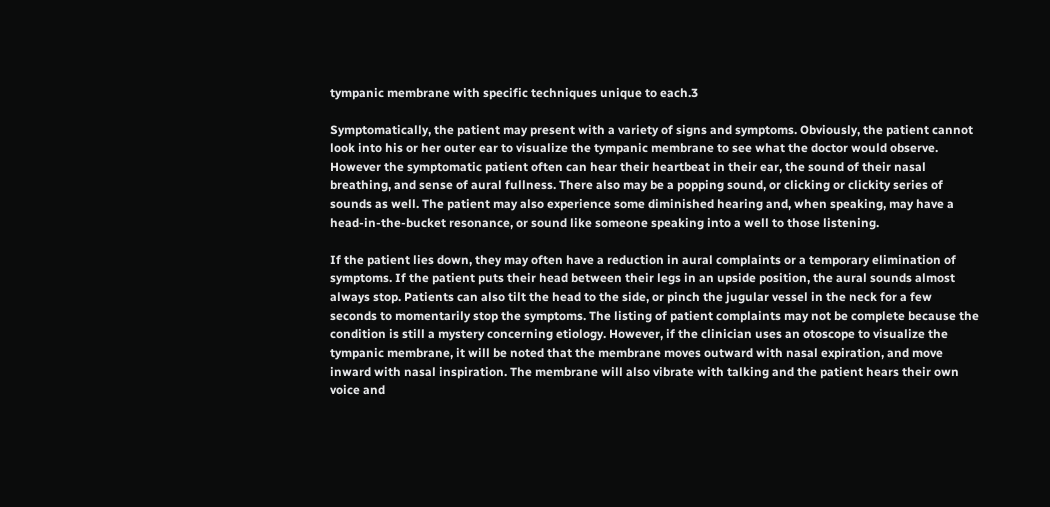tympanic membrane with specific techniques unique to each.3

Symptomatically, the patient may present with a variety of signs and symptoms. Obviously, the patient cannot look into his or her outer ear to visualize the tympanic membrane to see what the doctor would observe. However the symptomatic patient often can hear their heartbeat in their ear, the sound of their nasal breathing, and sense of aural fullness. There also may be a popping sound, or clicking or clickity series of sounds as well. The patient may also experience some diminished hearing and, when speaking, may have a head-in-the-bucket resonance, or sound like someone speaking into a well to those listening.

If the patient lies down, they may often have a reduction in aural complaints or a temporary elimination of symptoms. If the patient puts their head between their legs in an upside position, the aural sounds almost always stop. Patients can also tilt the head to the side, or pinch the jugular vessel in the neck for a few seconds to momentarily stop the symptoms. The listing of patient complaints may not be complete because the condition is still a mystery concerning etiology. However, if the clinician uses an otoscope to visualize the tympanic membrane, it will be noted that the membrane moves outward with nasal expiration, and move inward with nasal inspiration. The membrane will also vibrate with talking and the patient hears their own voice and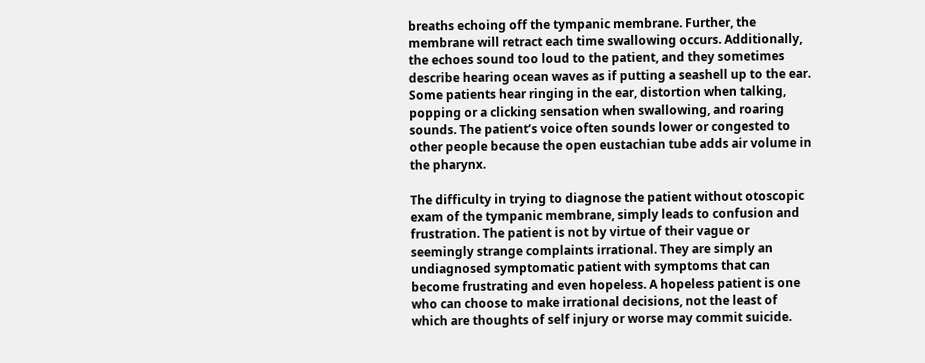breaths echoing off the tympanic membrane. Further, the membrane will retract each time swallowing occurs. Additionally, the echoes sound too loud to the patient, and they sometimes describe hearing ocean waves as if putting a seashell up to the ear. Some patients hear ringing in the ear, distortion when talking, popping or a clicking sensation when swallowing, and roaring sounds. The patient’s voice often sounds lower or congested to other people because the open eustachian tube adds air volume in the pharynx.

The difficulty in trying to diagnose the patient without otoscopic exam of the tympanic membrane, simply leads to confusion and frustration. The patient is not by virtue of their vague or seemingly strange complaints irrational. They are simply an undiagnosed symptomatic patient with symptoms that can become frustrating and even hopeless. A hopeless patient is one who can choose to make irrational decisions, not the least of which are thoughts of self injury or worse may commit suicide.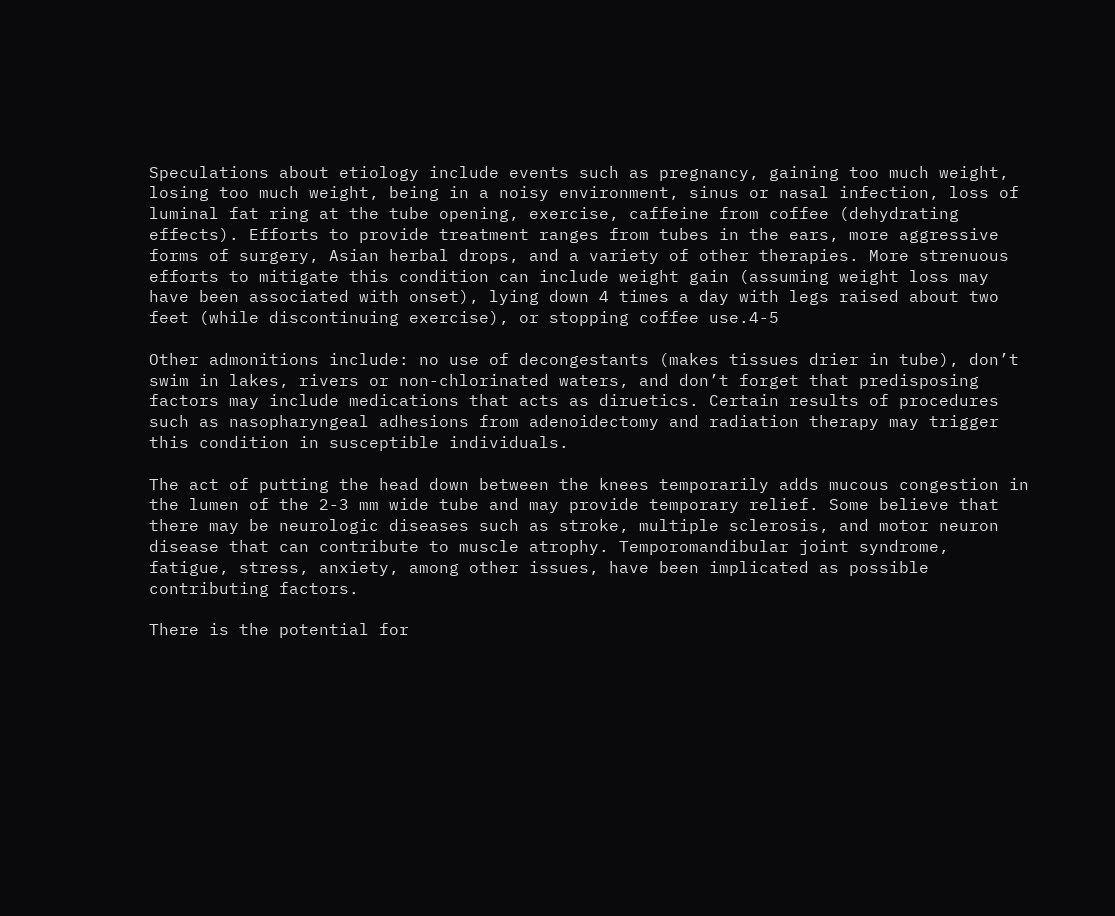Speculations about etiology include events such as pregnancy, gaining too much weight, losing too much weight, being in a noisy environment, sinus or nasal infection, loss of luminal fat ring at the tube opening, exercise, caffeine from coffee (dehydrating effects). Efforts to provide treatment ranges from tubes in the ears, more aggressive forms of surgery, Asian herbal drops, and a variety of other therapies. More strenuous efforts to mitigate this condition can include weight gain (assuming weight loss may have been associated with onset), lying down 4 times a day with legs raised about two feet (while discontinuing exercise), or stopping coffee use.4-5

Other admonitions include: no use of decongestants (makes tissues drier in tube), don’t swim in lakes, rivers or non-chlorinated waters, and don’t forget that predisposing factors may include medications that acts as diruetics. Certain results of procedures such as nasopharyngeal adhesions from adenoidectomy and radiation therapy may trigger this condition in susceptible individuals.

The act of putting the head down between the knees temporarily adds mucous congestion in the lumen of the 2-3 mm wide tube and may provide temporary relief. Some believe that there may be neurologic diseases such as stroke, multiple sclerosis, and motor neuron disease that can contribute to muscle atrophy. Temporomandibular joint syndrome, fatigue, stress, anxiety, among other issues, have been implicated as possible contributing factors.

There is the potential for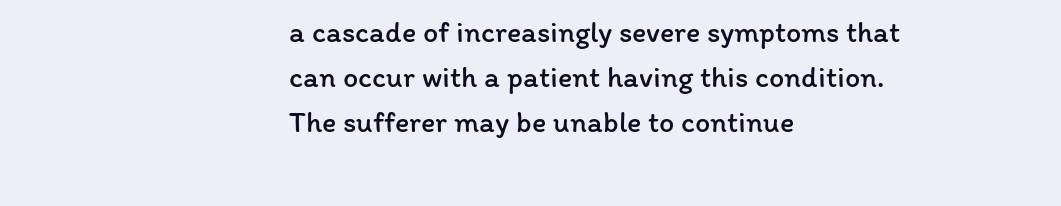a cascade of increasingly severe symptoms that can occur with a patient having this condition. The sufferer may be unable to continue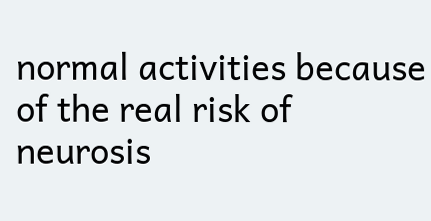normal activities because of the real risk of neurosis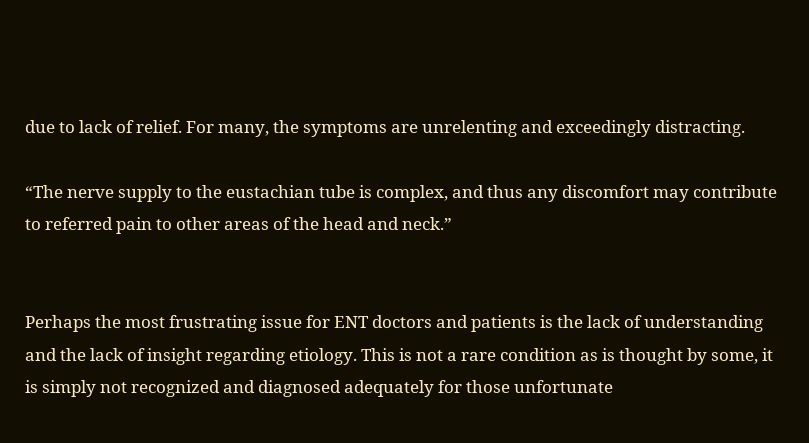due to lack of relief. For many, the symptoms are unrelenting and exceedingly distracting.

“The nerve supply to the eustachian tube is complex, and thus any discomfort may contribute to referred pain to other areas of the head and neck.”


Perhaps the most frustrating issue for ENT doctors and patients is the lack of understanding and the lack of insight regarding etiology. This is not a rare condition as is thought by some, it is simply not recognized and diagnosed adequately for those unfortunate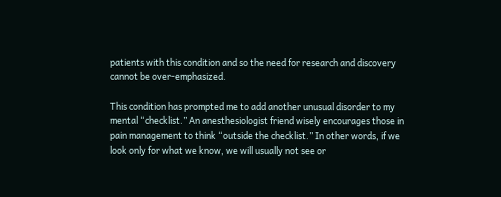patients with this condition and so the need for research and discovery cannot be over-emphasized.

This condition has prompted me to add another unusual disorder to my mental “checklist.” An anesthesiologist friend wisely encourages those in pain management to think “outside the checklist.” In other words, if we look only for what we know, we will usually not see or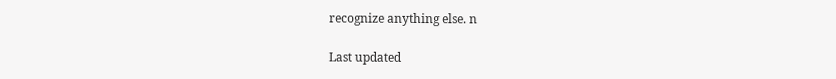recognize anything else. n

Last updated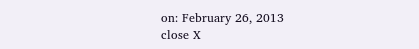on: February 26, 2013
close X